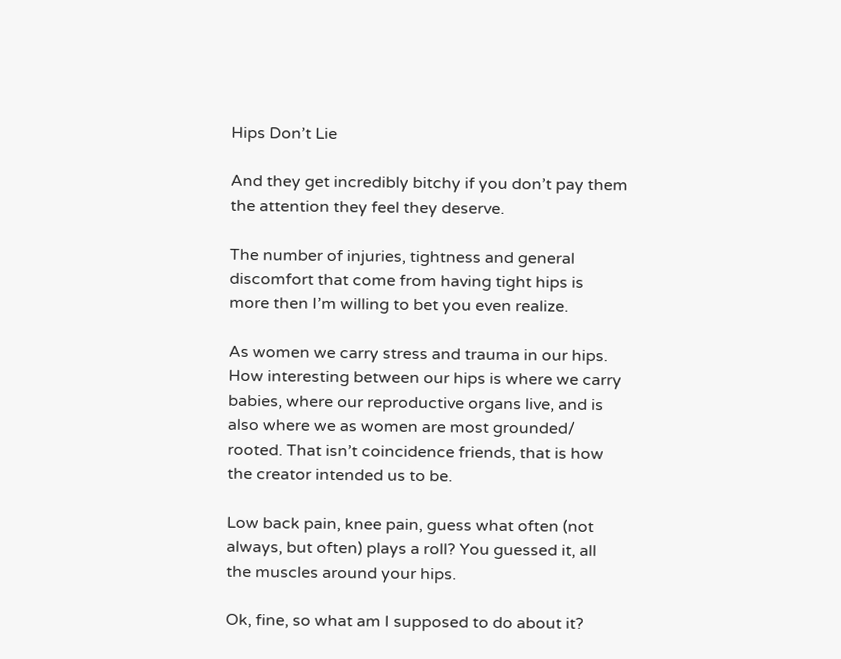Hips Don’t Lie

And they get incredibly bitchy if you don’t pay them the attention they feel they deserve.

The number of injuries, tightness and general discomfort that come from having tight hips is more then I’m willing to bet you even realize.

As women we carry stress and trauma in our hips. How interesting between our hips is where we carry babies, where our reproductive organs live, and is also where we as women are most grounded/ rooted. That isn’t coincidence friends, that is how the creator intended us to be.

Low back pain, knee pain, guess what often (not always, but often) plays a roll? You guessed it, all the muscles around your hips.

Ok, fine, so what am I supposed to do about it?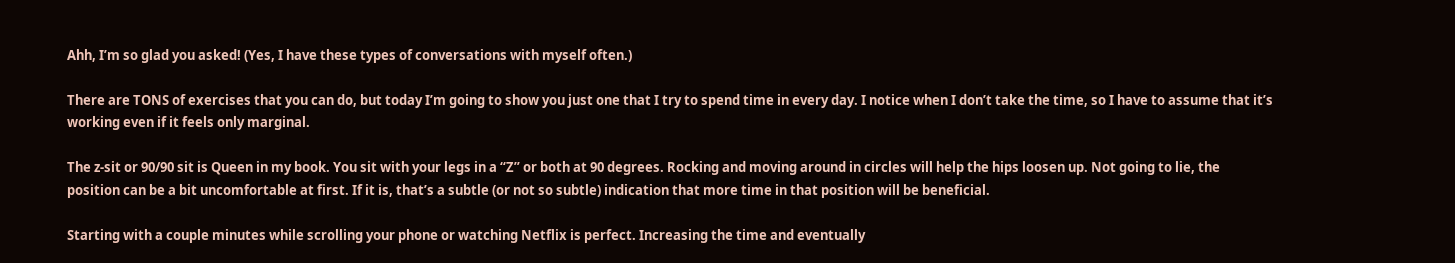Ahh, I’m so glad you asked! (Yes, I have these types of conversations with myself often.)

There are TONS of exercises that you can do, but today I’m going to show you just one that I try to spend time in every day. I notice when I don’t take the time, so I have to assume that it’s working even if it feels only marginal.

The z-sit or 90/90 sit is Queen in my book. You sit with your legs in a “Z” or both at 90 degrees. Rocking and moving around in circles will help the hips loosen up. Not going to lie, the position can be a bit uncomfortable at first. If it is, that’s a subtle (or not so subtle) indication that more time in that position will be beneficial.

Starting with a couple minutes while scrolling your phone or watching Netflix is perfect. Increasing the time and eventually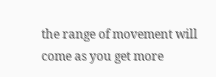the range of movement will come as you get more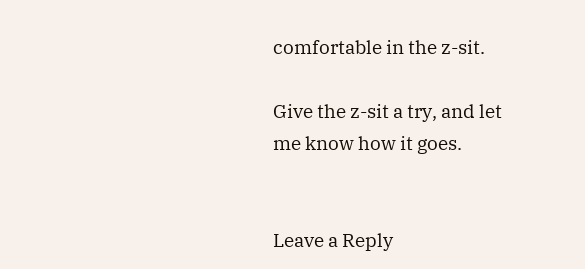comfortable in the z-sit.

Give the z-sit a try, and let me know how it goes.


Leave a Reply